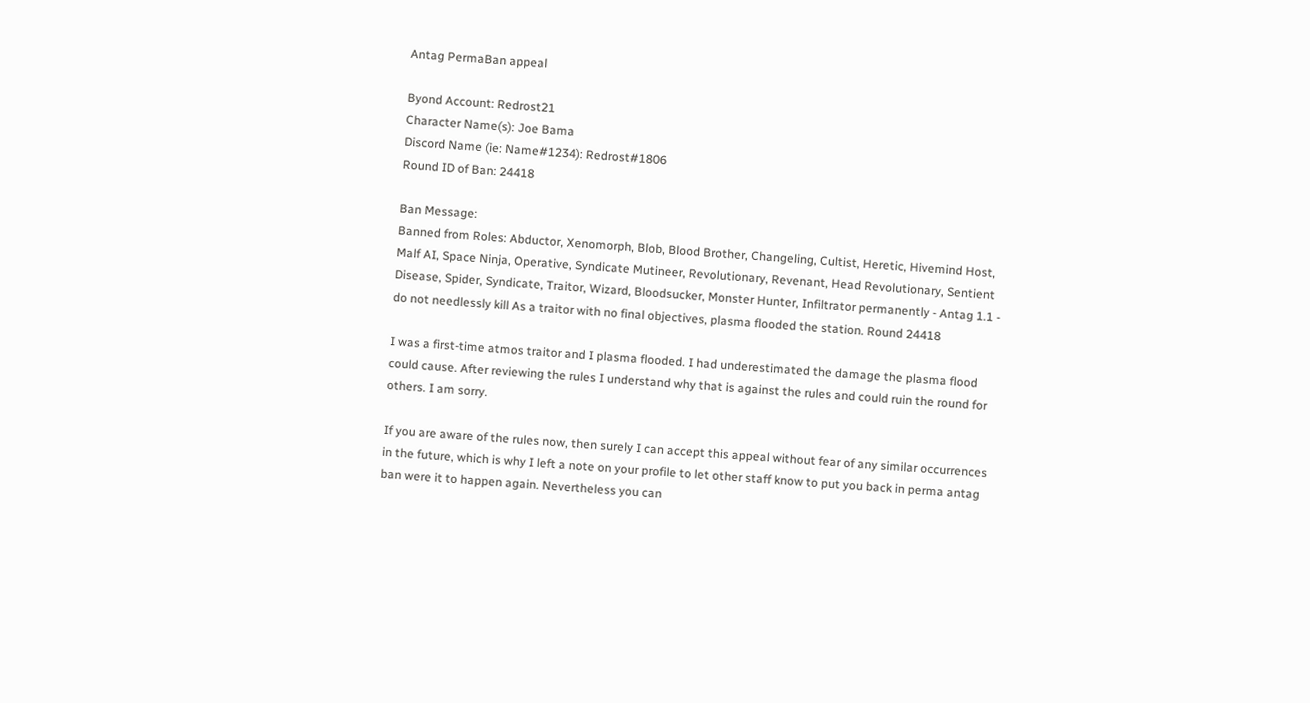Antag PermaBan appeal

Byond Account: Redrost21
Character Name(s): Joe Bama
Discord Name (ie: Name#1234): Redrost#1806
Round ID of Ban: 24418

Ban Message:
Banned from Roles: Abductor, Xenomorph, Blob, Blood Brother, Changeling, Cultist, Heretic, Hivemind Host, Malf AI, Space Ninja, Operative, Syndicate Mutineer, Revolutionary, Revenant, Head Revolutionary, Sentient Disease, Spider, Syndicate, Traitor, Wizard, Bloodsucker, Monster Hunter, Infiltrator permanently - Antag 1.1 - do not needlessly kill As a traitor with no final objectives, plasma flooded the station. Round 24418

I was a first-time atmos traitor and I plasma flooded. I had underestimated the damage the plasma flood could cause. After reviewing the rules I understand why that is against the rules and could ruin the round for others. I am sorry.

If you are aware of the rules now, then surely I can accept this appeal without fear of any similar occurrences in the future, which is why I left a note on your profile to let other staff know to put you back in perma antag ban were it to happen again. Nevertheless you can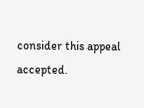consider this appeal accepted.